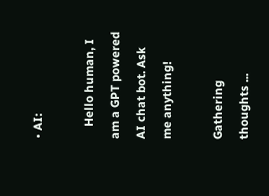• AI:

    Hello human, I am a GPT powered AI chat bot. Ask me anything!

Gathering thoughts ...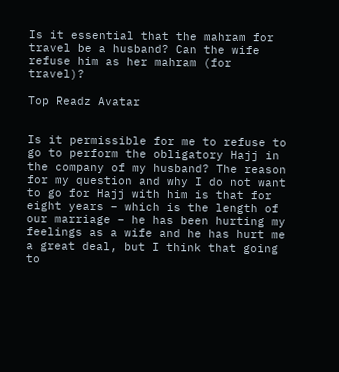Is it essential that the mahram for travel be a husband? Can the wife refuse him as her mahram (for travel)?

Top Readz Avatar


Is it permissible for me to refuse to go to perform the obligatory Hajj in the company of my husband? The reason for my question and why I do not want to go for Hajj with him is that for eight years – which is the length of our marriage – he has been hurting my feelings as a wife and he has hurt me a great deal, but I think that going to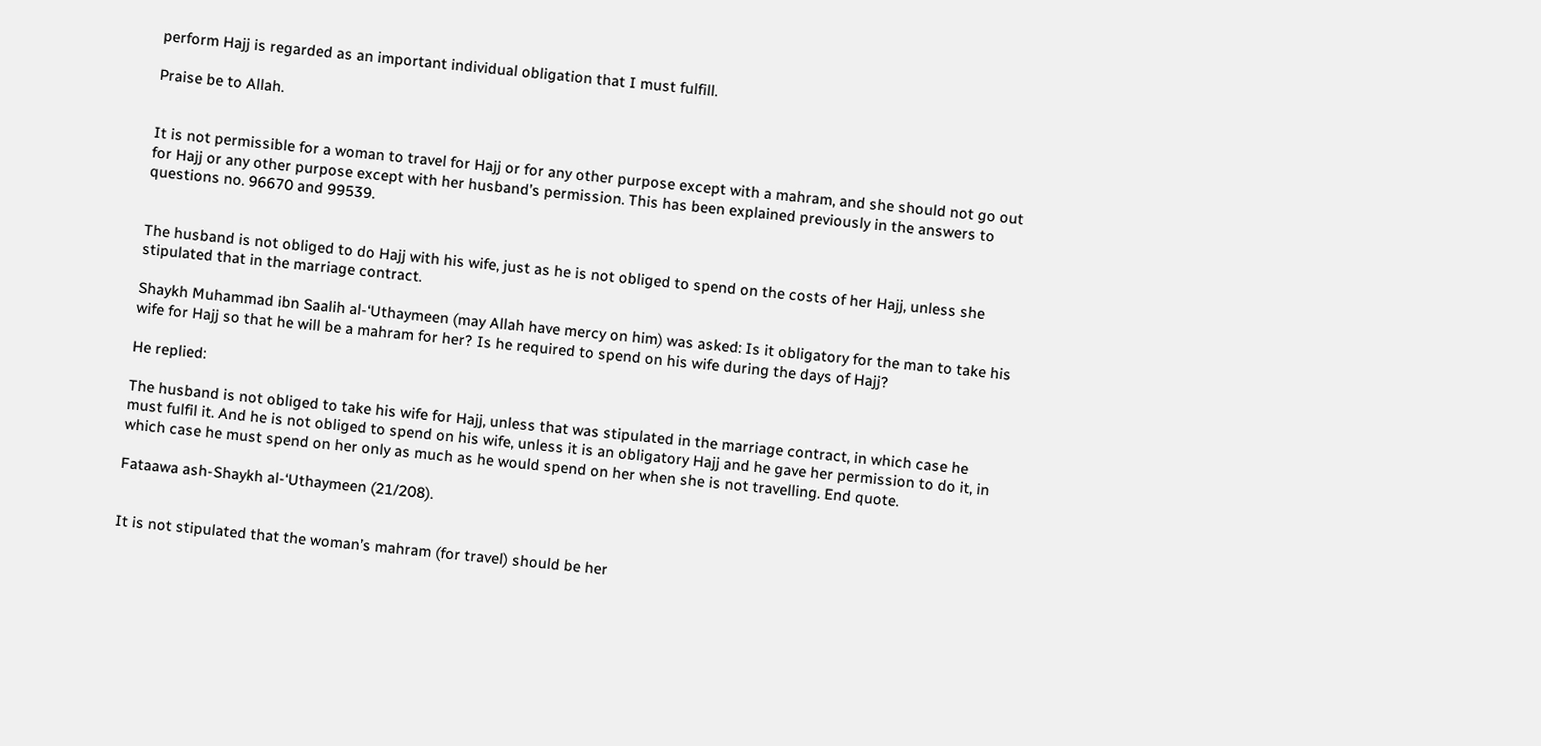perform Hajj is regarded as an important individual obligation that I must fulfill.

Praise be to Allah.


It is not permissible for a woman to travel for Hajj or for any other purpose except with a mahram, and she should not go out for Hajj or any other purpose except with her husband’s permission. This has been explained previously in the answers to questions no. 96670 and 99539.


The husband is not obliged to do Hajj with his wife, just as he is not obliged to spend on the costs of her Hajj, unless she stipulated that in the marriage contract.

Shaykh Muhammad ibn Saalih al-‘Uthaymeen (may Allah have mercy on him) was asked: Is it obligatory for the man to take his wife for Hajj so that he will be a mahram for her? Is he required to spend on his wife during the days of Hajj?

He replied:

The husband is not obliged to take his wife for Hajj, unless that was stipulated in the marriage contract, in which case he must fulfil it. And he is not obliged to spend on his wife, unless it is an obligatory Hajj and he gave her permission to do it, in which case he must spend on her only as much as he would spend on her when she is not travelling. End quote.

Fataawa ash-Shaykh al-‘Uthaymeen (21/208).


It is not stipulated that the woman’s mahram (for travel) should be her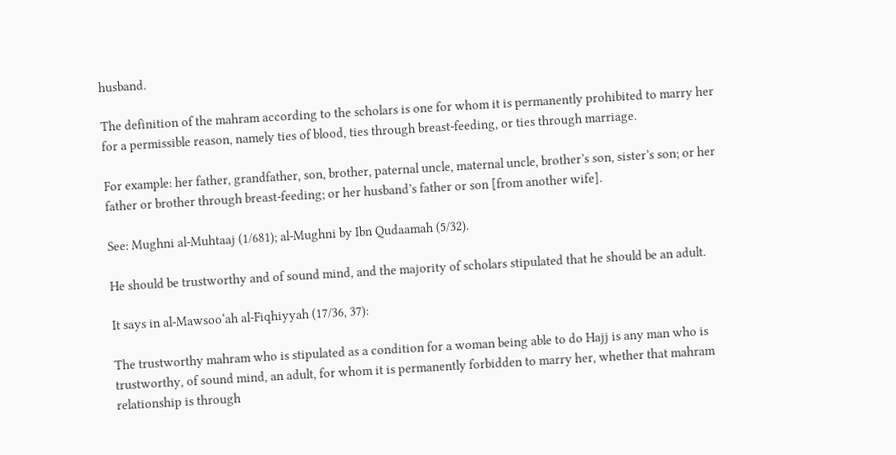husband.

The definition of the mahram according to the scholars is one for whom it is permanently prohibited to marry her for a permissible reason, namely ties of blood, ties through breast-feeding, or ties through marriage.

For example: her father, grandfather, son, brother, paternal uncle, maternal uncle, brother’s son, sister’s son; or her father or brother through breast-feeding; or her husband’s father or son [from another wife].

See: Mughni al-Muhtaaj (1/681); al-Mughni by Ibn Qudaamah (5/32).

He should be trustworthy and of sound mind, and the majority of scholars stipulated that he should be an adult.

It says in al-Mawsoo‘ah al-Fiqhiyyah (17/36, 37):

The trustworthy mahram who is stipulated as a condition for a woman being able to do Hajj is any man who is trustworthy, of sound mind, an adult, for whom it is permanently forbidden to marry her, whether that mahram relationship is through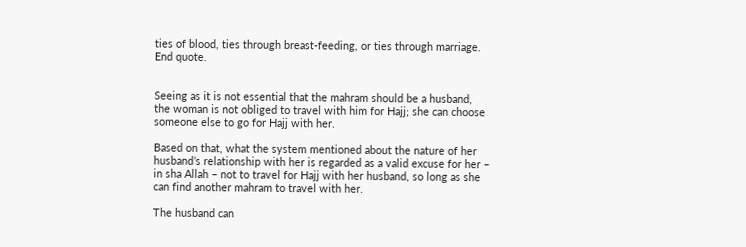ties of blood, ties through breast-feeding, or ties through marriage. End quote.


Seeing as it is not essential that the mahram should be a husband, the woman is not obliged to travel with him for Hajj; she can choose someone else to go for Hajj with her.

Based on that, what the system mentioned about the nature of her husband’s relationship with her is regarded as a valid excuse for her – in sha Allah – not to travel for Hajj with her husband, so long as she can find another mahram to travel with her.

The husband can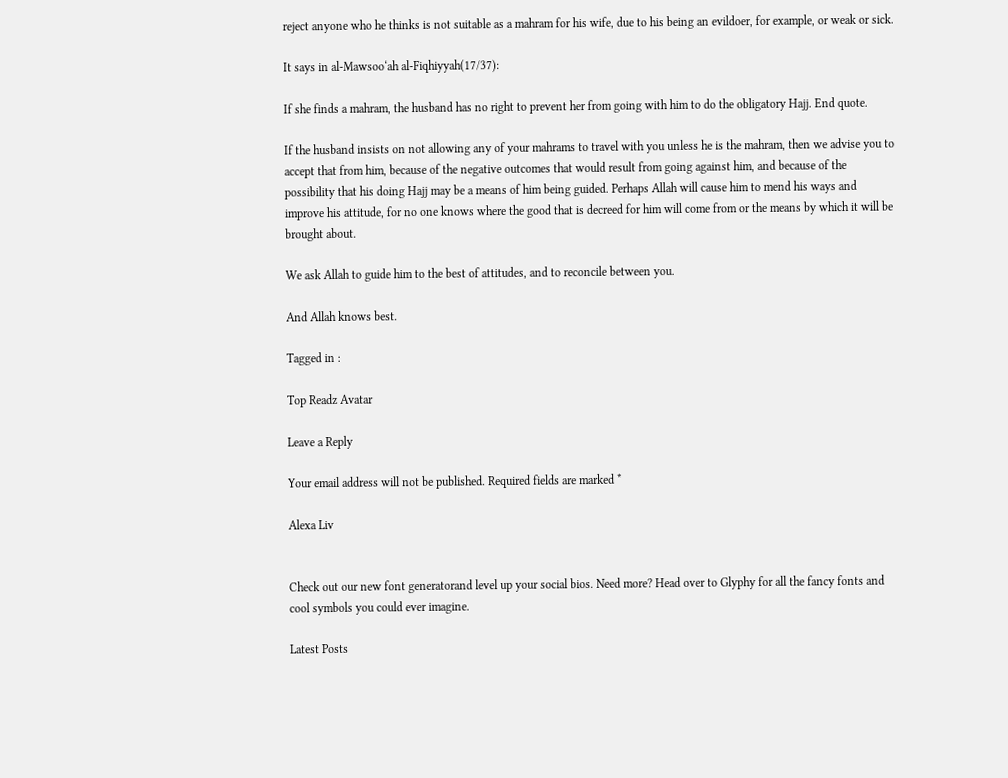reject anyone who he thinks is not suitable as a mahram for his wife, due to his being an evildoer, for example, or weak or sick.

It says in al-Mawsoo‘ah al-Fiqhiyyah(17/37):

If she finds a mahram, the husband has no right to prevent her from going with him to do the obligatory Hajj. End quote.

If the husband insists on not allowing any of your mahrams to travel with you unless he is the mahram, then we advise you to accept that from him, because of the negative outcomes that would result from going against him, and because of the possibility that his doing Hajj may be a means of him being guided. Perhaps Allah will cause him to mend his ways and improve his attitude, for no one knows where the good that is decreed for him will come from or the means by which it will be brought about.

We ask Allah to guide him to the best of attitudes, and to reconcile between you.

And Allah knows best.

Tagged in :

Top Readz Avatar

Leave a Reply

Your email address will not be published. Required fields are marked *

Alexa Liv


Check out our new font generatorand level up your social bios. Need more? Head over to Glyphy for all the fancy fonts and cool symbols you could ever imagine.

Latest Posts